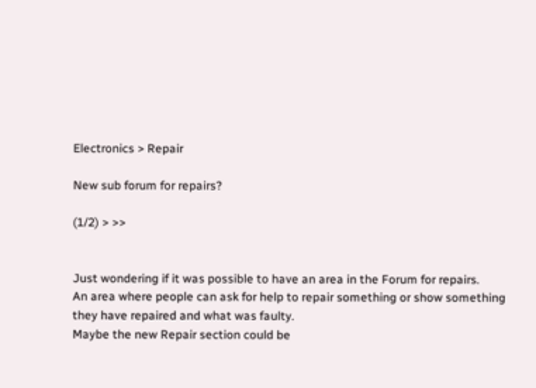Electronics > Repair

New sub forum for repairs?

(1/2) > >>


Just wondering if it was possible to have an area in the Forum for repairs.
An area where people can ask for help to repair something or show something they have repaired and what was faulty.
Maybe the new Repair section could be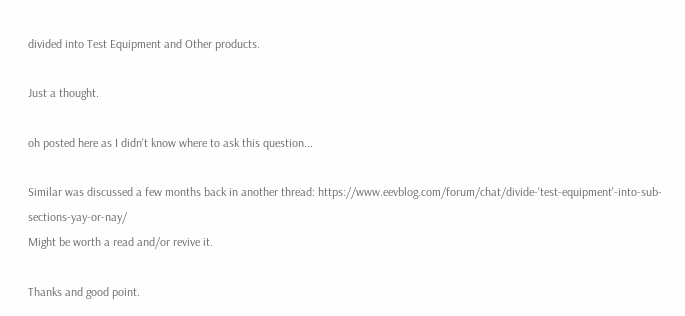divided into Test Equipment and Other products.

Just a thought.

oh posted here as I didn't know where to ask this question...

Similar was discussed a few months back in another thread: https://www.eevblog.com/forum/chat/divide-'test-equipment'-into-sub-sections-yay-or-nay/
Might be worth a read and/or revive it.

Thanks and good point.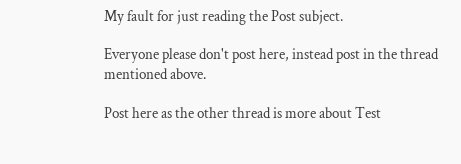My fault for just reading the Post subject.

Everyone please don't post here, instead post in the thread mentioned above.

Post here as the other thread is more about Test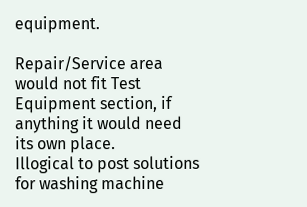equipment.

Repair/Service area would not fit Test Equipment section, if anything it would need its own place.
Illogical to post solutions for washing machine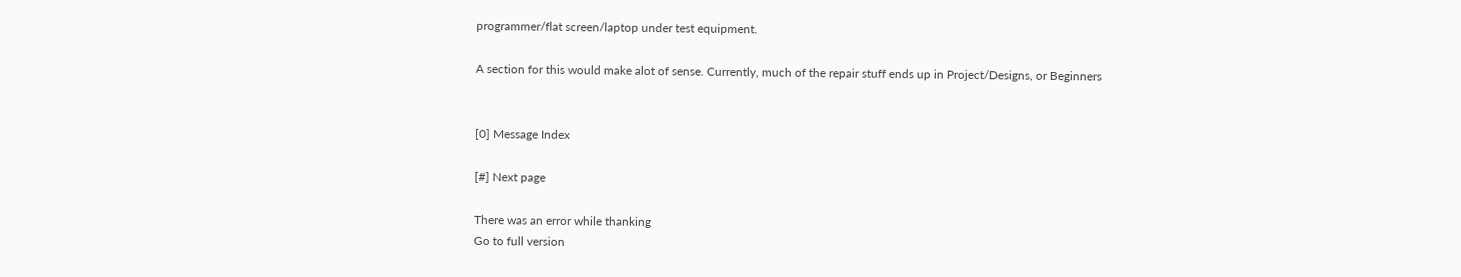programmer/flat screen/laptop under test equipment.

A section for this would make alot of sense. Currently, much of the repair stuff ends up in Project/Designs, or Beginners


[0] Message Index

[#] Next page

There was an error while thanking
Go to full version